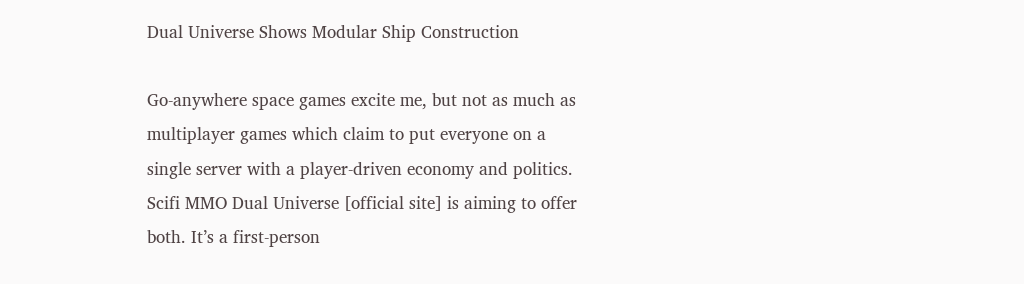Dual Universe Shows Modular Ship Construction

Go-anywhere space games excite me, but not as much as multiplayer games which claim to put everyone on a single server with a player-driven economy and politics. Scifi MMO Dual Universe [official site] is aiming to offer both. It’s a first-person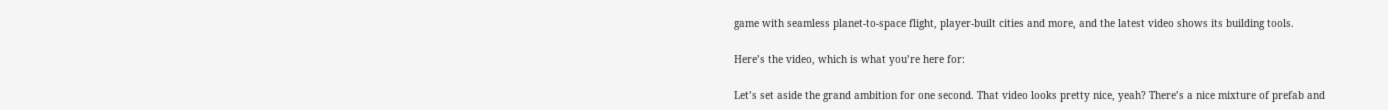game with seamless planet-to-space flight, player-built cities and more, and the latest video shows its building tools.

Here’s the video, which is what you’re here for:

Let’s set aside the grand ambition for one second. That video looks pretty nice, yeah? There’s a nice mixture of prefab and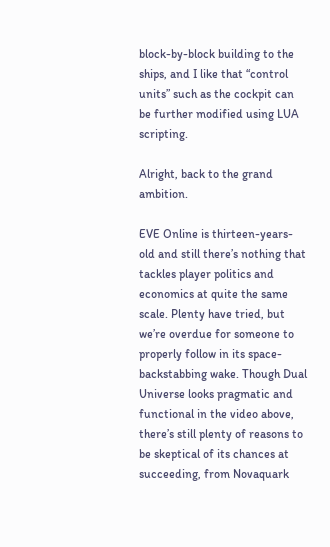block-by-block building to the ships, and I like that “control units” such as the cockpit can be further modified using LUA scripting.

Alright, back to the grand ambition.

EVE Online is thirteen-years-old and still there’s nothing that tackles player politics and economics at quite the same scale. Plenty have tried, but we’re overdue for someone to properly follow in its space-backstabbing wake. Though Dual Universe looks pragmatic and functional in the video above, there’s still plenty of reasons to be skeptical of its chances at succeeding, from Novaquark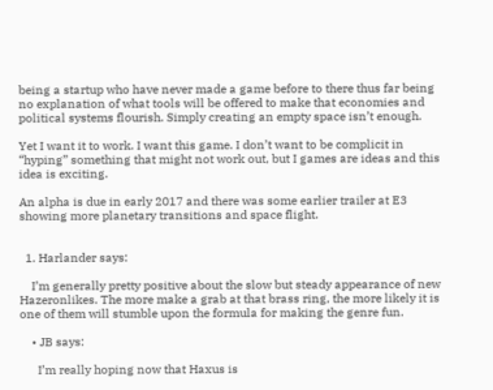being a startup who have never made a game before to there thus far being no explanation of what tools will be offered to make that economies and political systems flourish. Simply creating an empty space isn’t enough.

Yet I want it to work. I want this game. I don’t want to be complicit in “hyping” something that might not work out, but I games are ideas and this idea is exciting.

An alpha is due in early 2017 and there was some earlier trailer at E3 showing more planetary transitions and space flight.


  1. Harlander says:

    I’m generally pretty positive about the slow but steady appearance of new Hazeronlikes. The more make a grab at that brass ring, the more likely it is one of them will stumble upon the formula for making the genre fun.

    • JB says:

      I’m really hoping now that Haxus is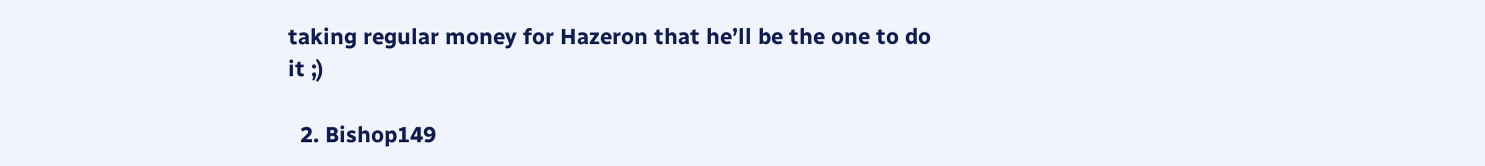taking regular money for Hazeron that he’ll be the one to do it ;)

  2. Bishop149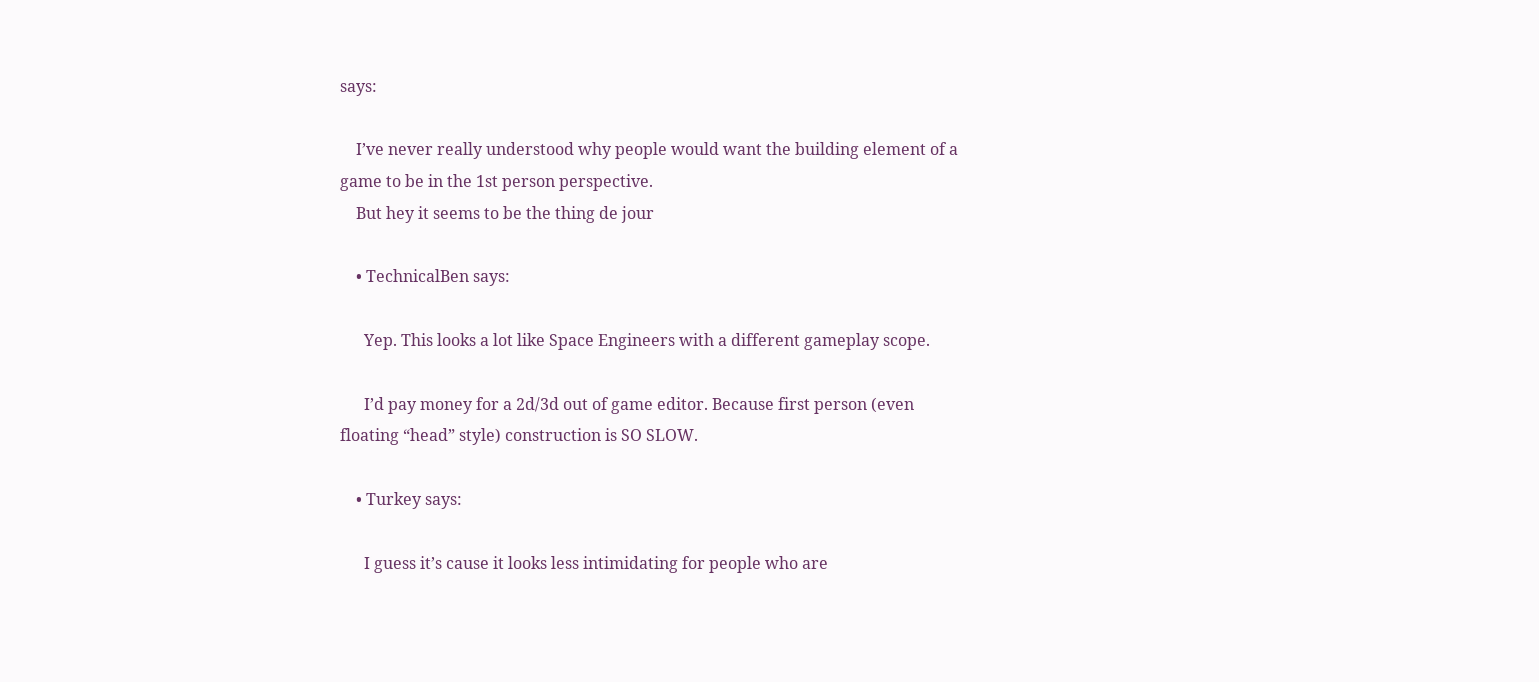says:

    I’ve never really understood why people would want the building element of a game to be in the 1st person perspective.
    But hey it seems to be the thing de jour

    • TechnicalBen says:

      Yep. This looks a lot like Space Engineers with a different gameplay scope.

      I’d pay money for a 2d/3d out of game editor. Because first person (even floating “head” style) construction is SO SLOW.

    • Turkey says:

      I guess it’s cause it looks less intimidating for people who are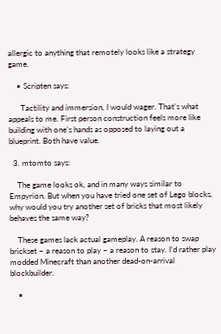allergic to anything that remotely looks like a strategy game.

    • Scripten says:

      Tactility and immersion, I would wager. That’s what appeals to me. First person construction feels more like building with one’s hands as opposed to laying out a blueprint. Both have value.

  3. mtomto says:

    The game looks ok, and in many ways similar to Empyrion. But when you have tried one set of Lego blocks, why would you try another set of bricks that most likely behaves the same way?

    These games lack actual gameplay. A reason to swap brickset – a reason to play – a reason to stay. I’d rather play modded Minecraft than another dead-on-arrival blockbuilder.

    •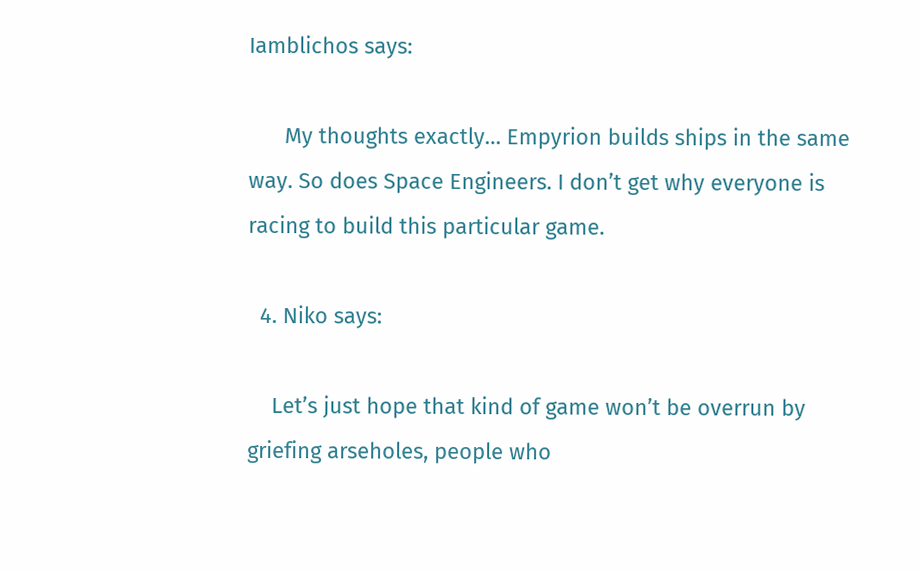Iamblichos says:

      My thoughts exactly… Empyrion builds ships in the same way. So does Space Engineers. I don’t get why everyone is racing to build this particular game.

  4. Niko says:

    Let’s just hope that kind of game won’t be overrun by griefing arseholes, people who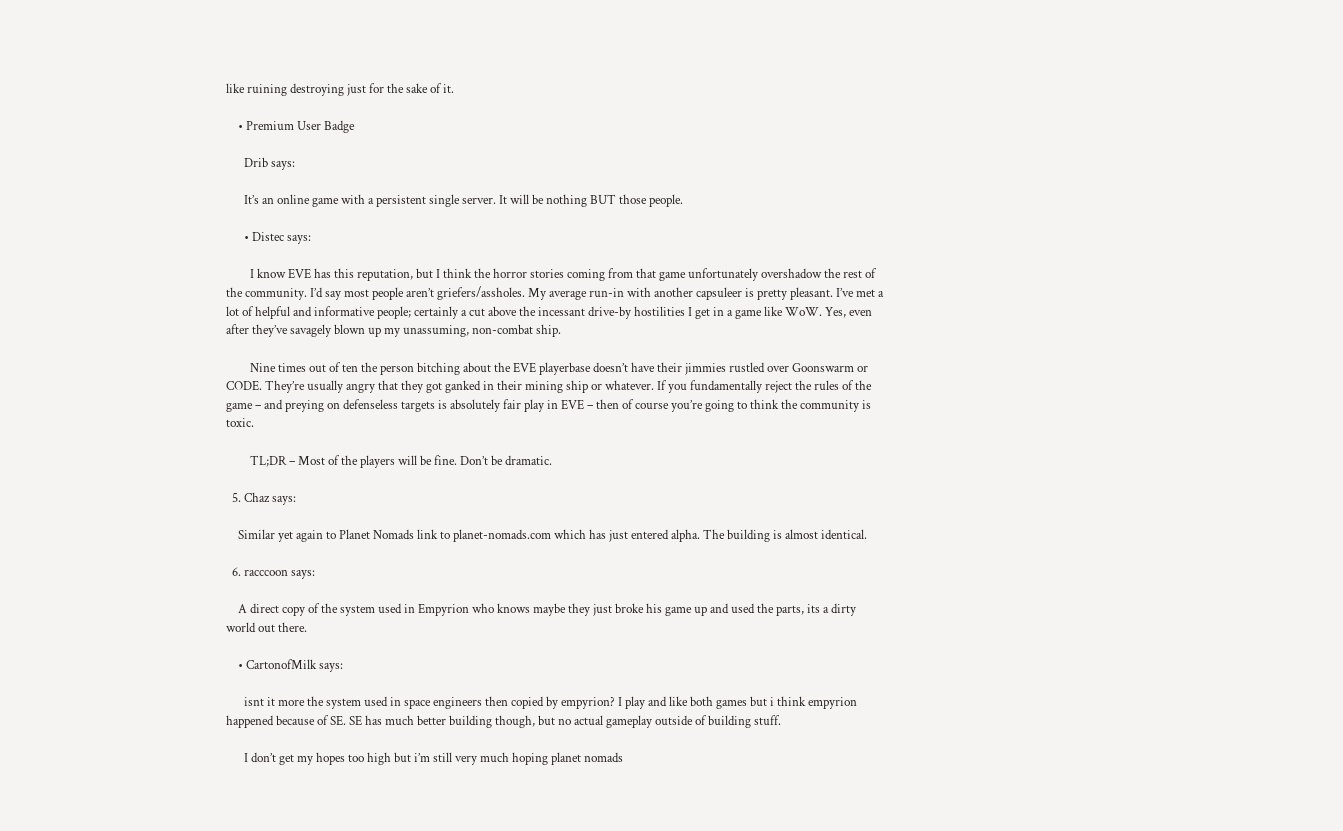like ruining destroying just for the sake of it.

    • Premium User Badge

      Drib says:

      It’s an online game with a persistent single server. It will be nothing BUT those people.

      • Distec says:

        I know EVE has this reputation, but I think the horror stories coming from that game unfortunately overshadow the rest of the community. I’d say most people aren’t griefers/assholes. My average run-in with another capsuleer is pretty pleasant. I’ve met a lot of helpful and informative people; certainly a cut above the incessant drive-by hostilities I get in a game like WoW. Yes, even after they’ve savagely blown up my unassuming, non-combat ship.

        Nine times out of ten the person bitching about the EVE playerbase doesn’t have their jimmies rustled over Goonswarm or CODE. They’re usually angry that they got ganked in their mining ship or whatever. If you fundamentally reject the rules of the game – and preying on defenseless targets is absolutely fair play in EVE – then of course you’re going to think the community is toxic.

        TL;DR – Most of the players will be fine. Don’t be dramatic.

  5. Chaz says:

    Similar yet again to Planet Nomads link to planet-nomads.com which has just entered alpha. The building is almost identical.

  6. racccoon says:

    A direct copy of the system used in Empyrion who knows maybe they just broke his game up and used the parts, its a dirty world out there.

    • CartonofMilk says:

      isnt it more the system used in space engineers then copied by empyrion? I play and like both games but i think empyrion happened because of SE. SE has much better building though, but no actual gameplay outside of building stuff.

      I don’t get my hopes too high but i’m still very much hoping planet nomads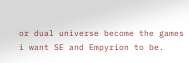or dual universe become the games i want SE and Empyrion to be.